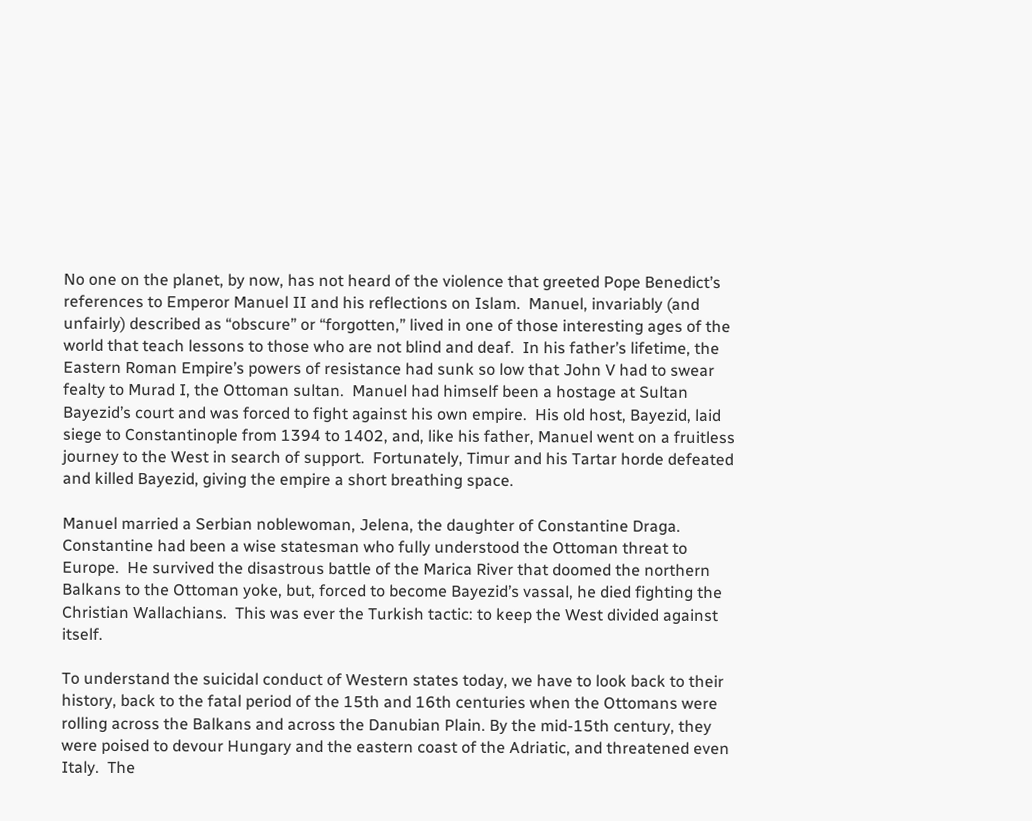No one on the planet, by now, has not heard of the violence that greeted Pope Benedict’s references to Emperor Manuel II and his reflections on Islam.  Manuel, invariably (and unfairly) described as “obscure” or “forgotten,” lived in one of those interesting ages of the world that teach lessons to those who are not blind and deaf.  In his father’s lifetime, the Eastern Roman Empire’s powers of resistance had sunk so low that John V had to swear fealty to Murad I, the Ottoman sultan.  Manuel had himself been a hostage at Sultan Bayezid’s court and was forced to fight against his own empire.  His old host, Bayezid, laid siege to Constantinople from 1394 to 1402, and, like his father, Manuel went on a fruitless journey to the West in search of support.  Fortunately, Timur and his Tartar horde defeated and killed Bayezid, giving the empire a short breathing space.

Manuel married a Serbian noblewoman, Jelena, the daughter of Constantine Draga.  Constantine had been a wise statesman who fully understood the Ottoman threat to Europe.  He survived the disastrous battle of the Marica River that doomed the northern Balkans to the Ottoman yoke, but, forced to become Bayezid’s vassal, he died fighting the Christian Wallachians.  This was ever the Turkish tactic: to keep the West divided against itself.

To understand the suicidal conduct of Western states today, we have to look back to their history, back to the fatal period of the 15th and 16th centuries when the Ottomans were rolling across the Balkans and across the Danubian Plain. By the mid-15th century, they were poised to devour Hungary and the eastern coast of the Adriatic, and threatened even Italy.  The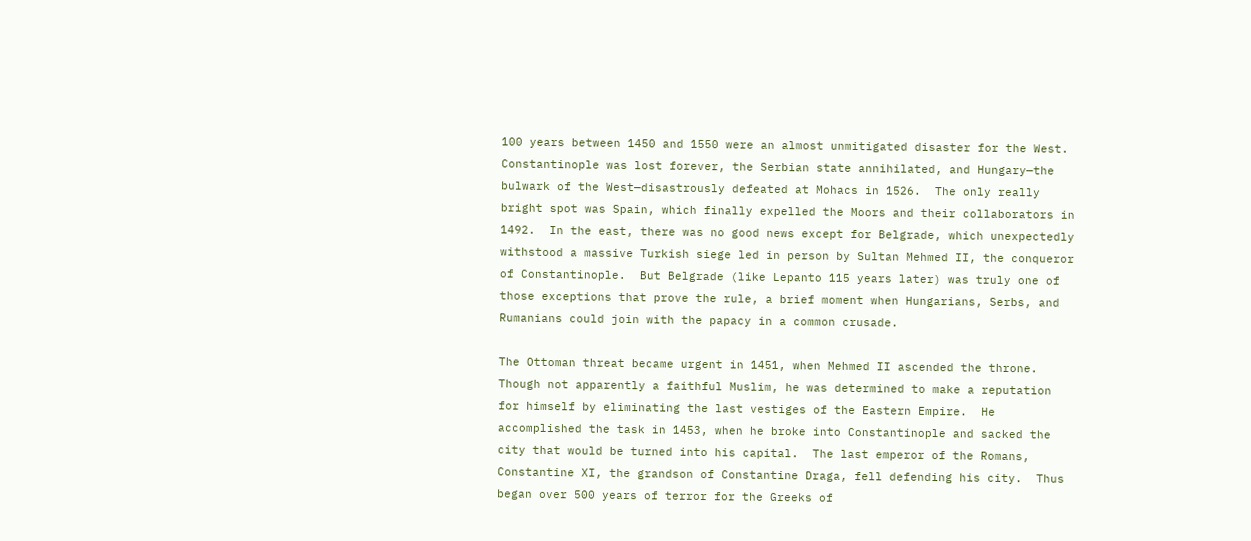100 years between 1450 and 1550 were an almost unmitigated disaster for the West.  Constantinople was lost forever, the Serbian state annihilated, and Hungary—the bulwark of the West—disastrously defeated at Mohacs in 1526.  The only really bright spot was Spain, which finally expelled the Moors and their collaborators in 1492.  In the east, there was no good news except for Belgrade, which unexpectedly withstood a massive Turkish siege led in person by Sultan Mehmed II, the conqueror of Constantinople.  But Belgrade (like Lepanto 115 years later) was truly one of those exceptions that prove the rule, a brief moment when Hungarians, Serbs, and Rumanians could join with the papacy in a common crusade.

The Ottoman threat became urgent in 1451, when Mehmed II ascended the throne.  Though not apparently a faithful Muslim, he was determined to make a reputation for himself by eliminating the last vestiges of the Eastern Empire.  He accomplished the task in 1453, when he broke into Constantinople and sacked the city that would be turned into his capital.  The last emperor of the Romans, Constantine XI, the grandson of Constantine Draga, fell defending his city.  Thus began over 500 years of terror for the Greeks of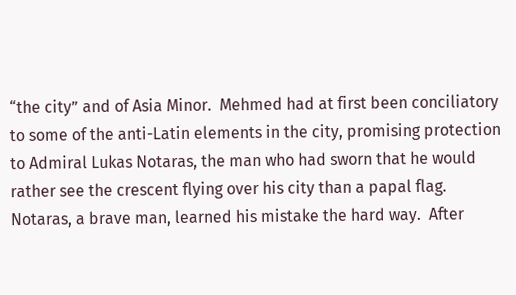“the city” and of Asia Minor.  Mehmed had at first been conciliatory to some of the anti-Latin elements in the city, promising protection to Admiral Lukas Notaras, the man who had sworn that he would rather see the crescent flying over his city than a papal flag.  Notaras, a brave man, learned his mistake the hard way.  After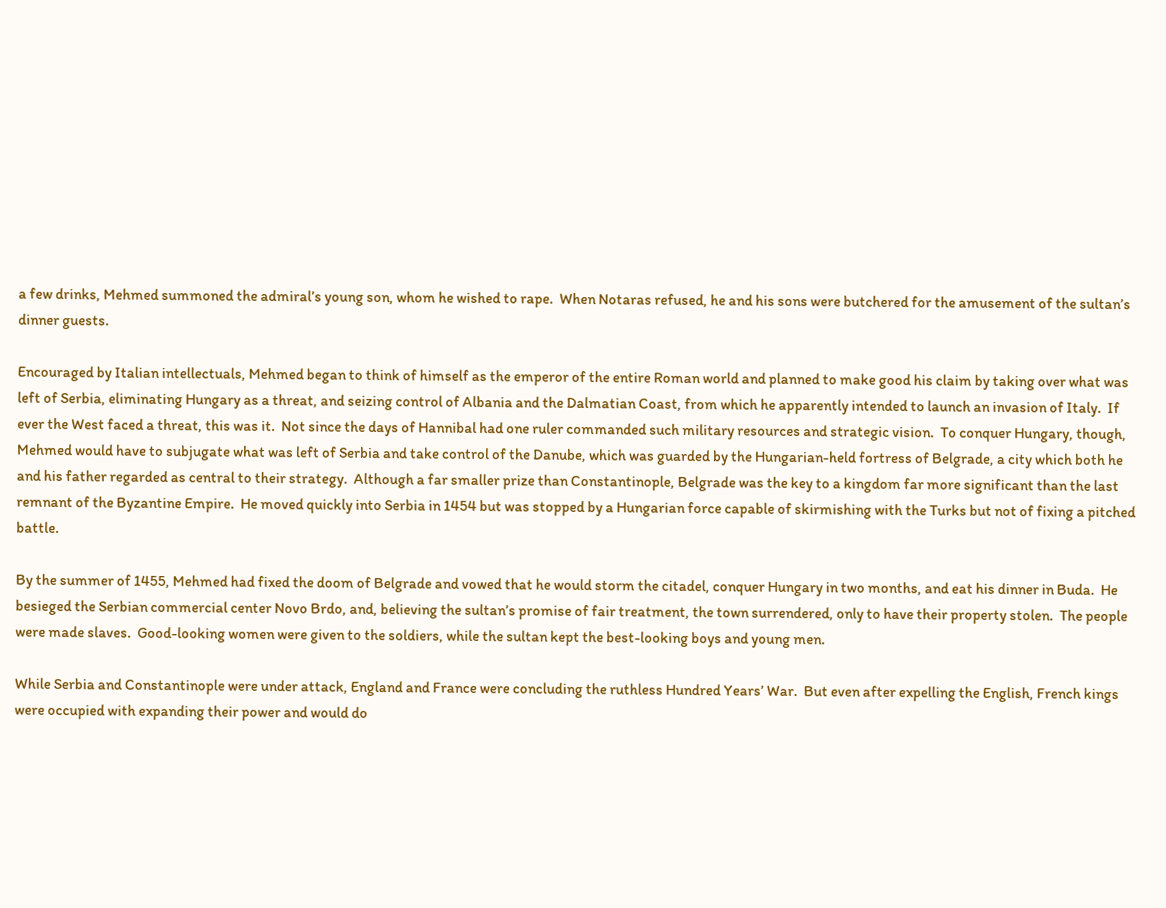a few drinks, Mehmed summoned the admiral’s young son, whom he wished to rape.  When Notaras refused, he and his sons were butchered for the amusement of the sultan’s dinner guests.

Encouraged by Italian intellectuals, Mehmed began to think of himself as the emperor of the entire Roman world and planned to make good his claim by taking over what was left of Serbia, eliminating Hungary as a threat, and seizing control of Albania and the Dalmatian Coast, from which he apparently intended to launch an invasion of Italy.  If ever the West faced a threat, this was it.  Not since the days of Hannibal had one ruler commanded such military resources and strategic vision.  To conquer Hungary, though, Mehmed would have to subjugate what was left of Serbia and take control of the Danube, which was guarded by the Hungarian-held fortress of Belgrade, a city which both he and his father regarded as central to their strategy.  Although a far smaller prize than Constantinople, Belgrade was the key to a kingdom far more significant than the last remnant of the Byzantine Empire.  He moved quickly into Serbia in 1454 but was stopped by a Hungarian force capable of skirmishing with the Turks but not of fixing a pitched battle.

By the summer of 1455, Mehmed had fixed the doom of Belgrade and vowed that he would storm the citadel, conquer Hungary in two months, and eat his dinner in Buda.  He besieged the Serbian commercial center Novo Brdo, and, believing the sultan’s promise of fair treatment, the town surrendered, only to have their property stolen.  The people were made slaves.  Good-looking women were given to the soldiers, while the sultan kept the best-looking boys and young men.

While Serbia and Constantinople were under attack, England and France were concluding the ruthless Hundred Years’ War.  But even after expelling the English, French kings were occupied with expanding their power and would do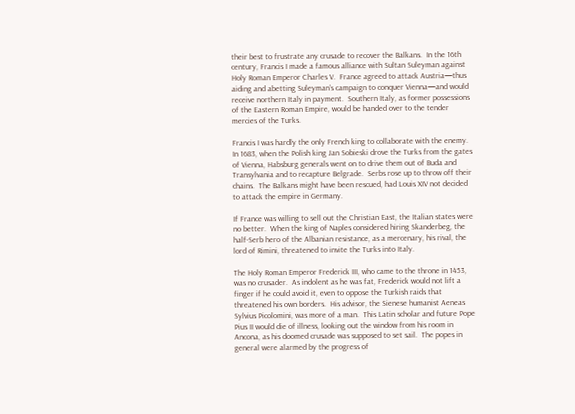their best to frustrate any crusade to recover the Balkans.  In the 16th century, Francis I made a famous alliance with Sultan Suleyman against Holy Roman Emperor Charles V.  France agreed to attack Austria—thus aiding and abetting Suleyman’s campaign to conquer Vienna—and would receive northern Italy in payment.  Southern Italy, as former possessions of the Eastern Roman Empire, would be handed over to the tender mercies of the Turks.

Francis I was hardly the only French king to collaborate with the enemy.  In 1683, when the Polish king Jan Sobieski drove the Turks from the gates of Vienna, Habsburg generals went on to drive them out of Buda and Transylvania and to recapture Belgrade.  Serbs rose up to throw off their chains.  The Balkans might have been rescued, had Louis XIV not decided to attack the empire in Germany.

If France was willing to sell out the Christian East, the Italian states were no better.  When the king of Naples considered hiring Skanderbeg, the half-Serb hero of the Albanian resistance, as a mercenary, his rival, the lord of Rimini, threatened to invite the Turks into Italy.

The Holy Roman Emperor Frederick III, who came to the throne in 1453, was no crusader.  As indolent as he was fat, Frederick would not lift a finger if he could avoid it, even to oppose the Turkish raids that threatened his own borders.  His advisor, the Sienese humanist Aeneas Sylvius Picolomini, was more of a man.  This Latin scholar and future Pope Pius II would die of illness, looking out the window from his room in Ancona, as his doomed crusade was supposed to set sail.  The popes in general were alarmed by the progress of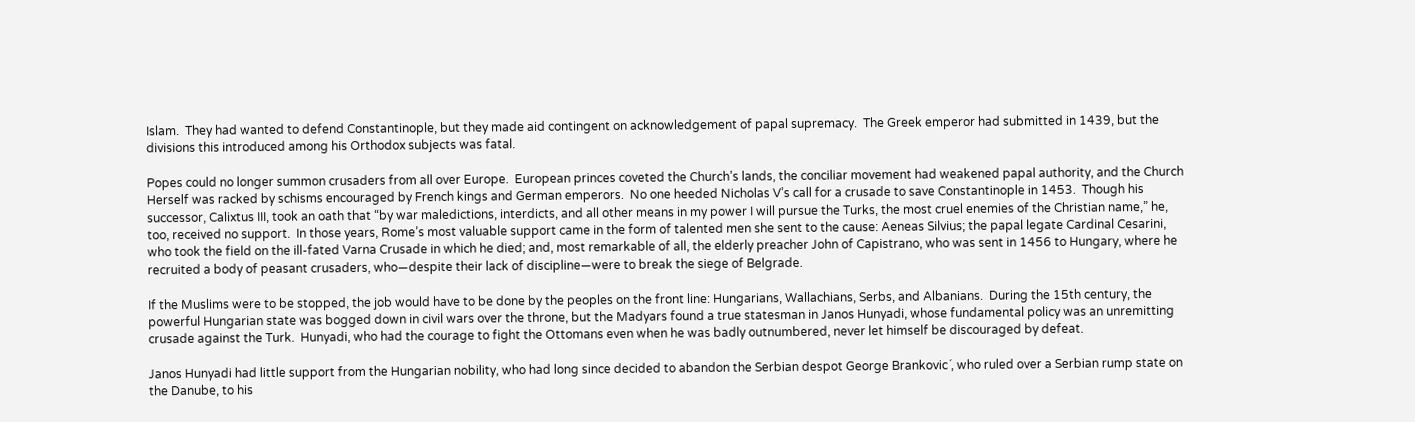Islam.  They had wanted to defend Constantinople, but they made aid contingent on acknowledgement of papal supremacy.  The Greek emperor had submitted in 1439, but the divisions this introduced among his Orthodox subjects was fatal.

Popes could no longer summon crusaders from all over Europe.  European princes coveted the Church’s lands, the conciliar movement had weakened papal authority, and the Church Herself was racked by schisms encouraged by French kings and German emperors.  No one heeded Nicholas V’s call for a crusade to save Constantinople in 1453.  Though his successor, Calixtus III, took an oath that “by war maledictions, interdicts, and all other means in my power I will pursue the Turks, the most cruel enemies of the Christian name,” he, too, received no support.  In those years, Rome’s most valuable support came in the form of talented men she sent to the cause: Aeneas Silvius; the papal legate Cardinal Cesarini, who took the field on the ill-fated Varna Crusade in which he died; and, most remarkable of all, the elderly preacher John of Capistrano, who was sent in 1456 to Hungary, where he recruited a body of peasant crusaders, who—despite their lack of discipline—were to break the siege of Belgrade.

If the Muslims were to be stopped, the job would have to be done by the peoples on the front line: Hungarians, Wallachians, Serbs, and Albanians.  During the 15th century, the powerful Hungarian state was bogged down in civil wars over the throne, but the Madyars found a true statesman in Janos Hunyadi, whose fundamental policy was an unremitting crusade against the Turk.  Hunyadi, who had the courage to fight the Ottomans even when he was badly outnumbered, never let himself be discouraged by defeat.

Janos Hunyadi had little support from the Hungarian nobility, who had long since decided to abandon the Serbian despot George Brankovic´, who ruled over a Serbian rump state on the Danube, to his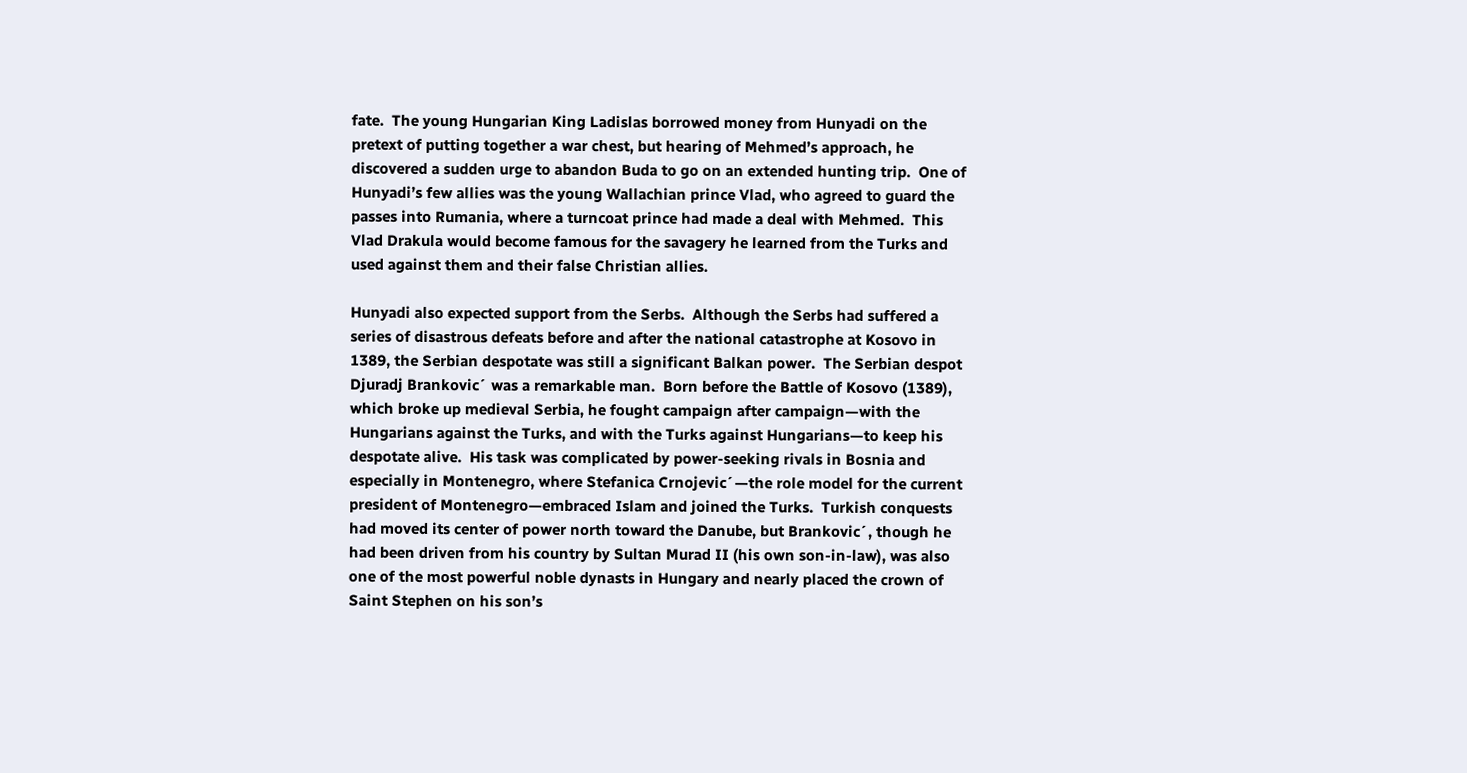fate.  The young Hungarian King Ladislas borrowed money from Hunyadi on the pretext of putting together a war chest, but hearing of Mehmed’s approach, he discovered a sudden urge to abandon Buda to go on an extended hunting trip.  One of Hunyadi’s few allies was the young Wallachian prince Vlad, who agreed to guard the passes into Rumania, where a turncoat prince had made a deal with Mehmed.  This Vlad Drakula would become famous for the savagery he learned from the Turks and used against them and their false Christian allies.

Hunyadi also expected support from the Serbs.  Although the Serbs had suffered a series of disastrous defeats before and after the national catastrophe at Kosovo in 1389, the Serbian despotate was still a significant Balkan power.  The Serbian despot Djuradj Brankovic´ was a remarkable man.  Born before the Battle of Kosovo (1389), which broke up medieval Serbia, he fought campaign after campaign—with the Hungarians against the Turks, and with the Turks against Hungarians—to keep his despotate alive.  His task was complicated by power-seeking rivals in Bosnia and especially in Montenegro, where Stefanica Crnojevic´—the role model for the current president of Montenegro—embraced Islam and joined the Turks.  Turkish conquests had moved its center of power north toward the Danube, but Brankovic´, though he had been driven from his country by Sultan Murad II (his own son-in-law), was also one of the most powerful noble dynasts in Hungary and nearly placed the crown of Saint Stephen on his son’s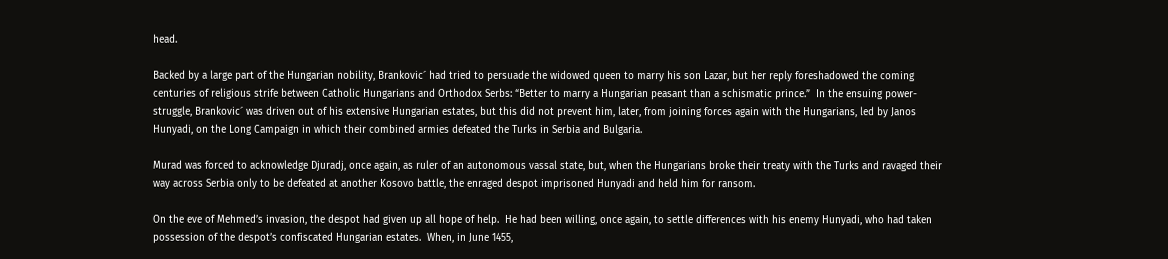head.

Backed by a large part of the Hungarian nobility, Brankovic´ had tried to persuade the widowed queen to marry his son Lazar, but her reply foreshadowed the coming centuries of religious strife between Catholic Hungarians and Orthodox Serbs: “Better to marry a Hungarian peasant than a schismatic prince.”  In the ensuing power-struggle, Brankovic´ was driven out of his extensive Hungarian estates, but this did not prevent him, later, from joining forces again with the Hungarians, led by Janos Hunyadi, on the Long Campaign in which their combined armies defeated the Turks in Serbia and Bulgaria.

Murad was forced to acknowledge Djuradj, once again, as ruler of an autonomous vassal state, but, when the Hungarians broke their treaty with the Turks and ravaged their way across Serbia only to be defeated at another Kosovo battle, the enraged despot imprisoned Hunyadi and held him for ransom.

On the eve of Mehmed’s invasion, the despot had given up all hope of help.  He had been willing, once again, to settle differences with his enemy Hunyadi, who had taken possession of the despot’s confiscated Hungarian estates.  When, in June 1455,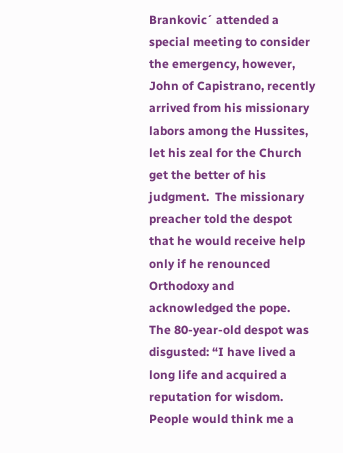Brankovic´ attended a special meeting to consider the emergency, however, John of Capistrano, recently arrived from his missionary labors among the Hussites, let his zeal for the Church get the better of his judgment.  The missionary preacher told the despot that he would receive help only if he renounced Orthodoxy and acknowledged the pope.  The 80-year-old despot was disgusted: “I have lived a long life and acquired a reputation for wisdom.  People would think me a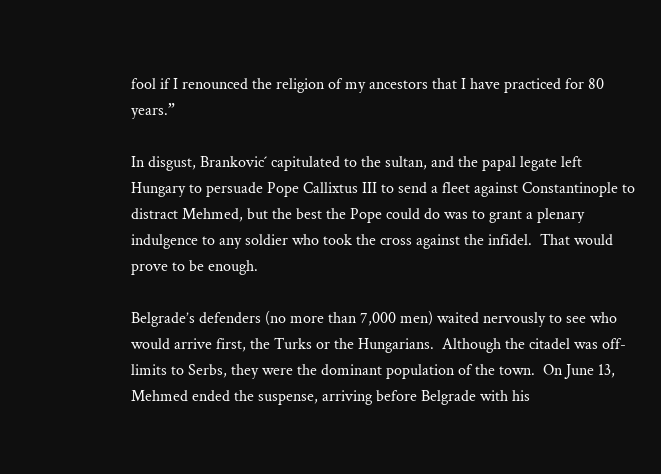fool if I renounced the religion of my ancestors that I have practiced for 80 years.”

In disgust, Brankovic´ capitulated to the sultan, and the papal legate left Hungary to persuade Pope Callixtus III to send a fleet against Constantinople to distract Mehmed, but the best the Pope could do was to grant a plenary indulgence to any soldier who took the cross against the infidel.  That would prove to be enough.

Belgrade’s defenders (no more than 7,000 men) waited nervously to see who would arrive first, the Turks or the Hungarians.  Although the citadel was off-limits to Serbs, they were the dominant population of the town.  On June 13, Mehmed ended the suspense, arriving before Belgrade with his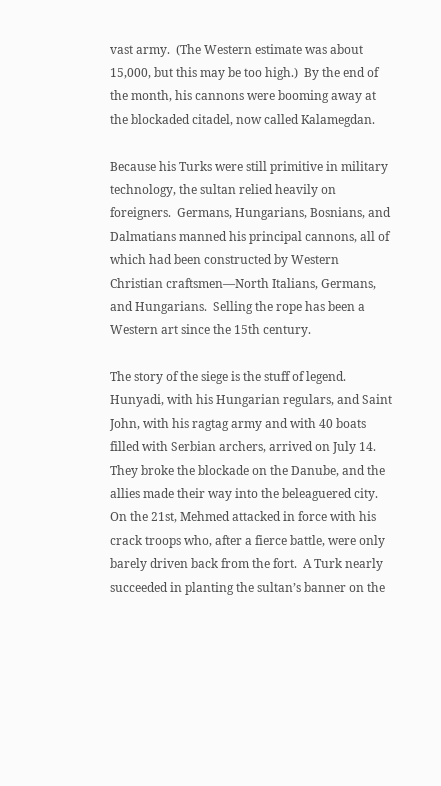vast army.  (The Western estimate was about 15,000, but this may be too high.)  By the end of the month, his cannons were booming away at the blockaded citadel, now called Kalamegdan.

Because his Turks were still primitive in military technology, the sultan relied heavily on foreigners.  Germans, Hungarians, Bosnians, and Dalmatians manned his principal cannons, all of which had been constructed by Western Christian craftsmen—North Italians, Germans, and Hungarians.  Selling the rope has been a Western art since the 15th century.

The story of the siege is the stuff of legend.  Hunyadi, with his Hungarian regulars, and Saint John, with his ragtag army and with 40 boats filled with Serbian archers, arrived on July 14.  They broke the blockade on the Danube, and the allies made their way into the beleaguered city.  On the 21st, Mehmed attacked in force with his crack troops who, after a fierce battle, were only barely driven back from the fort.  A Turk nearly succeeded in planting the sultan’s banner on the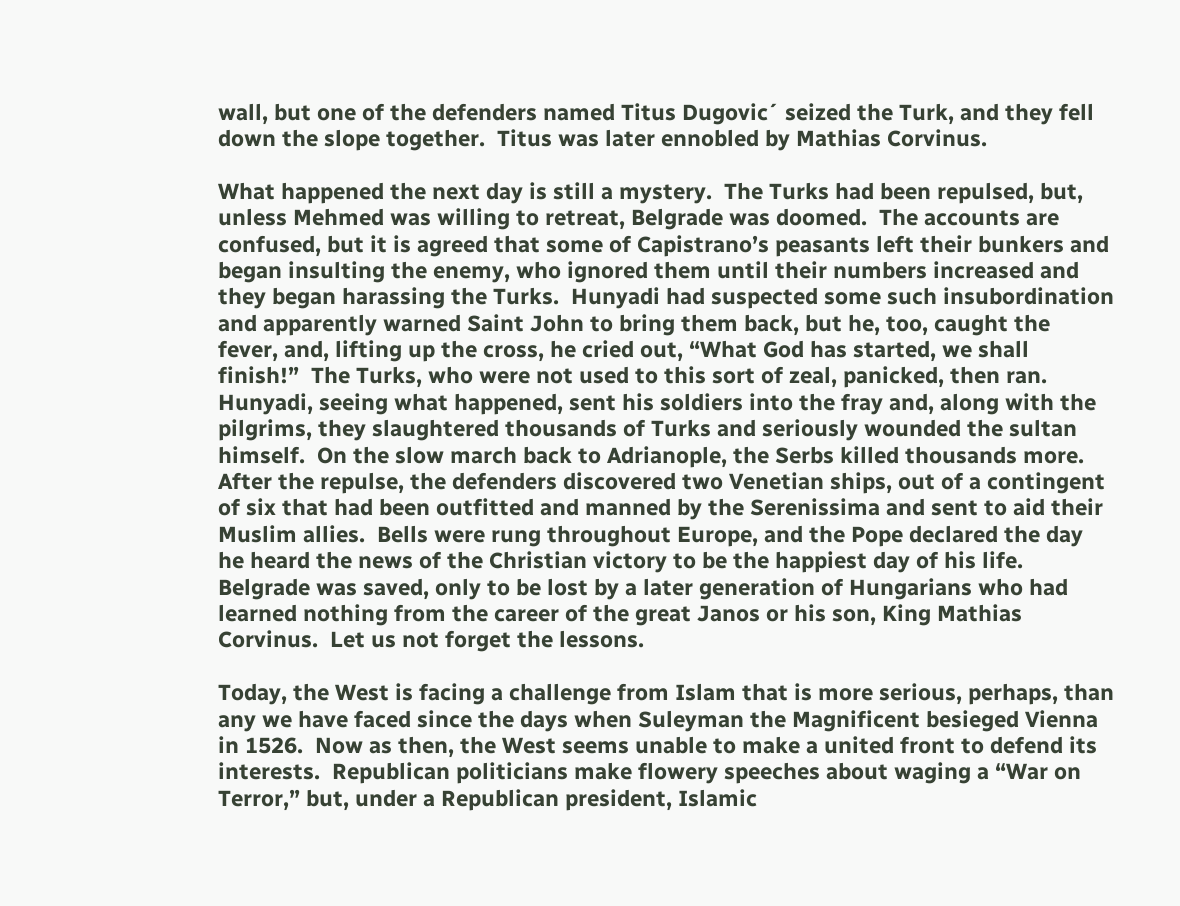wall, but one of the defenders named Titus Dugovic´ seized the Turk, and they fell down the slope together.  Titus was later ennobled by Mathias Corvinus.

What happened the next day is still a mystery.  The Turks had been repulsed, but, unless Mehmed was willing to retreat, Belgrade was doomed.  The accounts are confused, but it is agreed that some of Capistrano’s peasants left their bunkers and began insulting the enemy, who ignored them until their numbers increased and they began harassing the Turks.  Hunyadi had suspected some such insubordination and apparently warned Saint John to bring them back, but he, too, caught the fever, and, lifting up the cross, he cried out, “What God has started, we shall finish!”  The Turks, who were not used to this sort of zeal, panicked, then ran.  Hunyadi, seeing what happened, sent his soldiers into the fray and, along with the pilgrims, they slaughtered thousands of Turks and seriously wounded the sultan himself.  On the slow march back to Adrianople, the Serbs killed thousands more.  After the repulse, the defenders discovered two Venetian ships, out of a contingent of six that had been outfitted and manned by the Serenissima and sent to aid their Muslim allies.  Bells were rung throughout Europe, and the Pope declared the day he heard the news of the Christian victory to be the happiest day of his life.  Belgrade was saved, only to be lost by a later generation of Hungarians who had learned nothing from the career of the great Janos or his son, King Mathias Corvinus.  Let us not forget the lessons.

Today, the West is facing a challenge from Islam that is more serious, perhaps, than any we have faced since the days when Suleyman the Magnificent besieged Vienna in 1526.  Now as then, the West seems unable to make a united front to defend its interests.  Republican politicians make flowery speeches about waging a “War on Terror,” but, under a Republican president, Islamic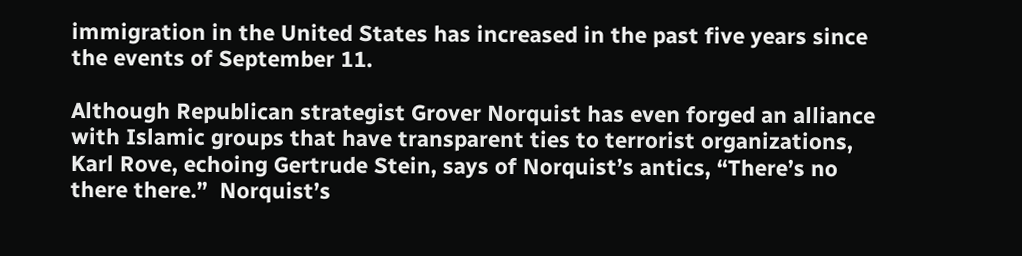immigration in the United States has increased in the past five years since the events of September 11.

Although Republican strategist Grover Norquist has even forged an alliance with Islamic groups that have transparent ties to terrorist organizations, Karl Rove, echoing Gertrude Stein, says of Norquist’s antics, “There’s no there there.”  Norquist’s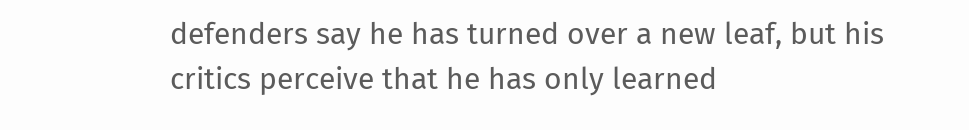defenders say he has turned over a new leaf, but his critics perceive that he has only learned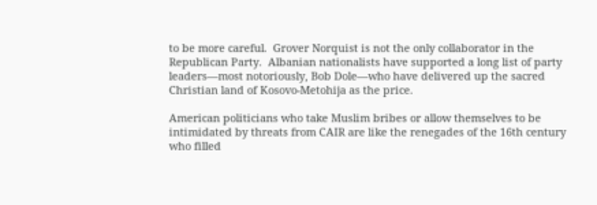to be more careful.  Grover Norquist is not the only collaborator in the Republican Party.  Albanian nationalists have supported a long list of party leaders—most notoriously, Bob Dole—who have delivered up the sacred Christian land of Kosovo-Metohija as the price.

American politicians who take Muslim bribes or allow themselves to be intimidated by threats from CAIR are like the renegades of the 16th century who filled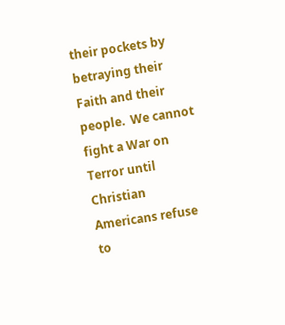their pockets by betraying their Faith and their people.  We cannot fight a War on Terror until Christian Americans refuse to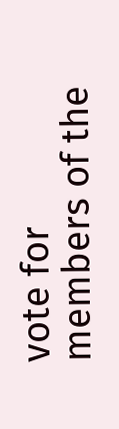vote for members of the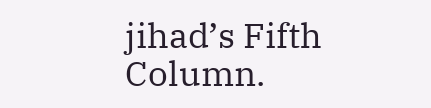jihad’s Fifth Column.